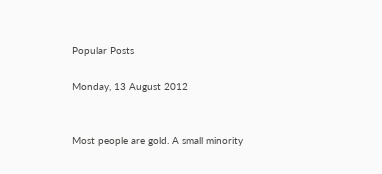Popular Posts

Monday, 13 August 2012


Most people are gold. A small minority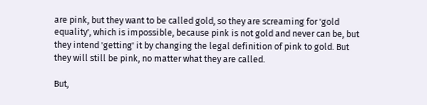are pink, but they want to be called gold, so they are screaming for 'gold equality', which is impossible, because pink is not gold and never can be, but they intend 'getting' it by changing the legal definition of pink to gold. But they will still be pink, no matter what they are called.

But,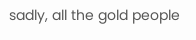sadly, all the gold people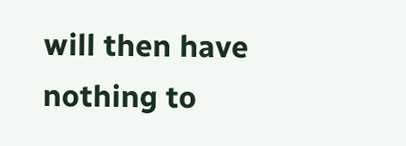will then have nothing to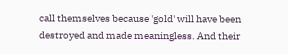call themselves because 'gold' will have been destroyed and made meaningless. And their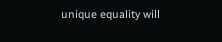unique equality will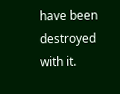have been destroyed with it.